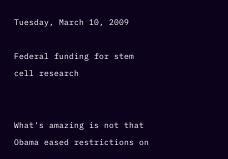Tuesday, March 10, 2009

Federal funding for stem cell research


What's amazing is not that Obama eased restrictions on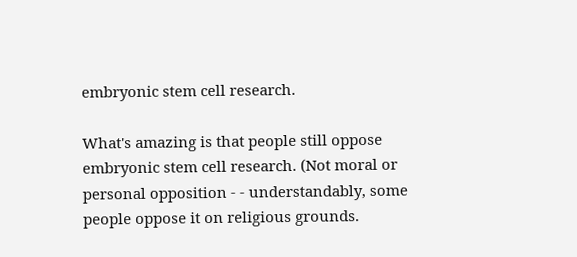embryonic stem cell research.

What's amazing is that people still oppose embryonic stem cell research. (Not moral or personal opposition - - understandably, some people oppose it on religious grounds.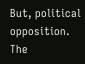But, political opposition. The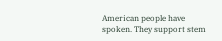American people have spoken. They support stem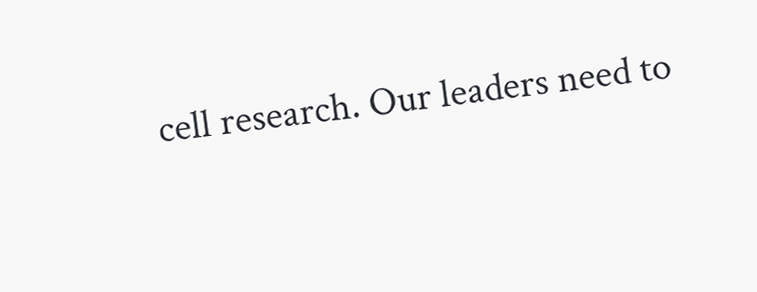cell research. Our leaders need to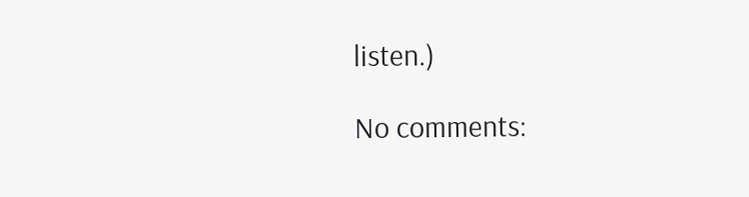listen.)

No comments: